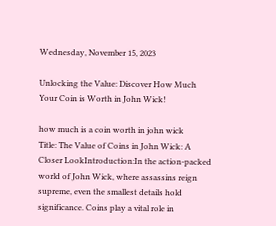Wednesday, November 15, 2023

Unlocking the Value: Discover How Much Your Coin is Worth in John Wick!

how much is a coin worth in john wick
Title: The Value of Coins in John Wick: A Closer LookIntroduction:In the action-packed world of John Wick, where assassins reign supreme, even the smallest details hold significance. Coins play a vital role in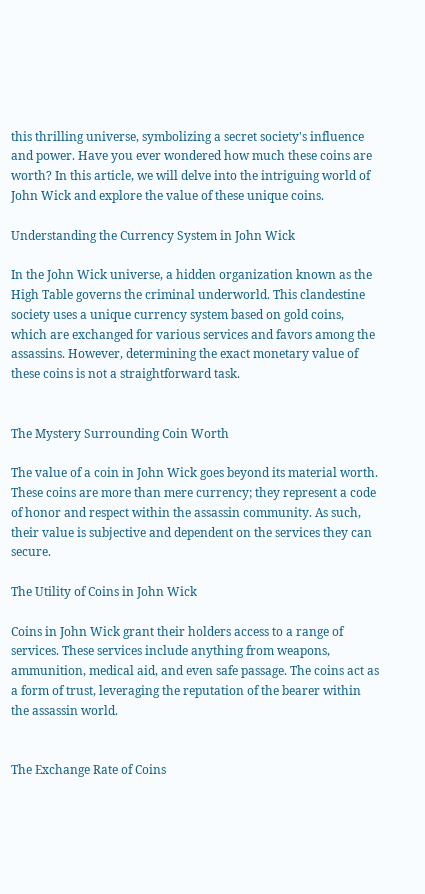this thrilling universe, symbolizing a secret society's influence and power. Have you ever wondered how much these coins are worth? In this article, we will delve into the intriguing world of John Wick and explore the value of these unique coins.

Understanding the Currency System in John Wick

In the John Wick universe, a hidden organization known as the High Table governs the criminal underworld. This clandestine society uses a unique currency system based on gold coins, which are exchanged for various services and favors among the assassins. However, determining the exact monetary value of these coins is not a straightforward task.


The Mystery Surrounding Coin Worth

The value of a coin in John Wick goes beyond its material worth. These coins are more than mere currency; they represent a code of honor and respect within the assassin community. As such, their value is subjective and dependent on the services they can secure.

The Utility of Coins in John Wick

Coins in John Wick grant their holders access to a range of services. These services include anything from weapons, ammunition, medical aid, and even safe passage. The coins act as a form of trust, leveraging the reputation of the bearer within the assassin world.


The Exchange Rate of Coins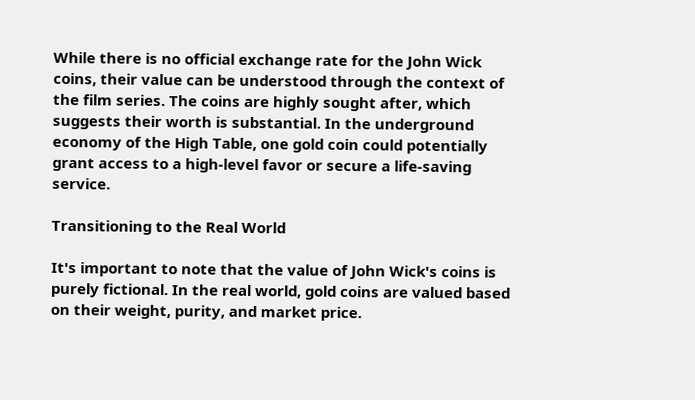While there is no official exchange rate for the John Wick coins, their value can be understood through the context of the film series. The coins are highly sought after, which suggests their worth is substantial. In the underground economy of the High Table, one gold coin could potentially grant access to a high-level favor or secure a life-saving service.

Transitioning to the Real World

It's important to note that the value of John Wick's coins is purely fictional. In the real world, gold coins are valued based on their weight, purity, and market price.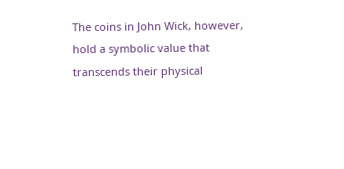The coins in John Wick, however, hold a symbolic value that transcends their physical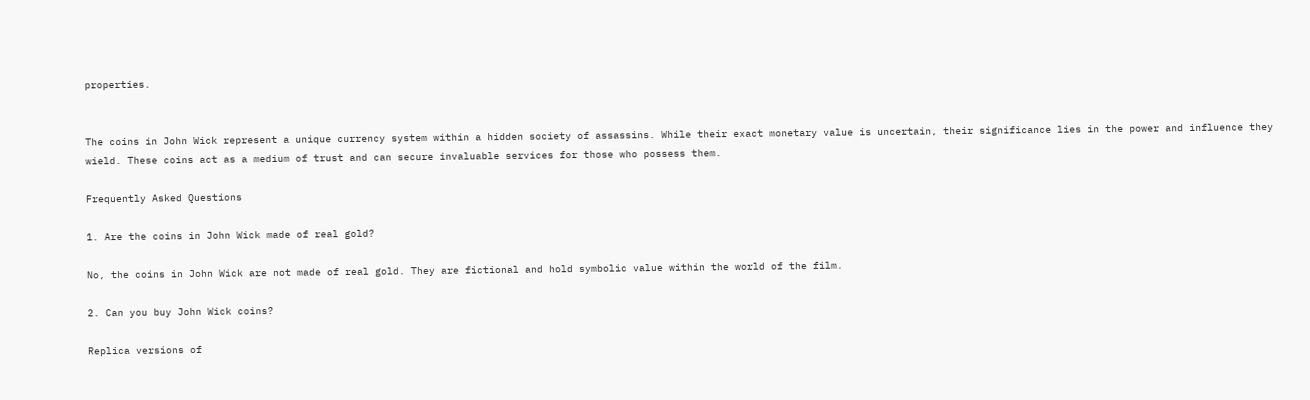properties.


The coins in John Wick represent a unique currency system within a hidden society of assassins. While their exact monetary value is uncertain, their significance lies in the power and influence they wield. These coins act as a medium of trust and can secure invaluable services for those who possess them.

Frequently Asked Questions

1. Are the coins in John Wick made of real gold?

No, the coins in John Wick are not made of real gold. They are fictional and hold symbolic value within the world of the film.

2. Can you buy John Wick coins?

Replica versions of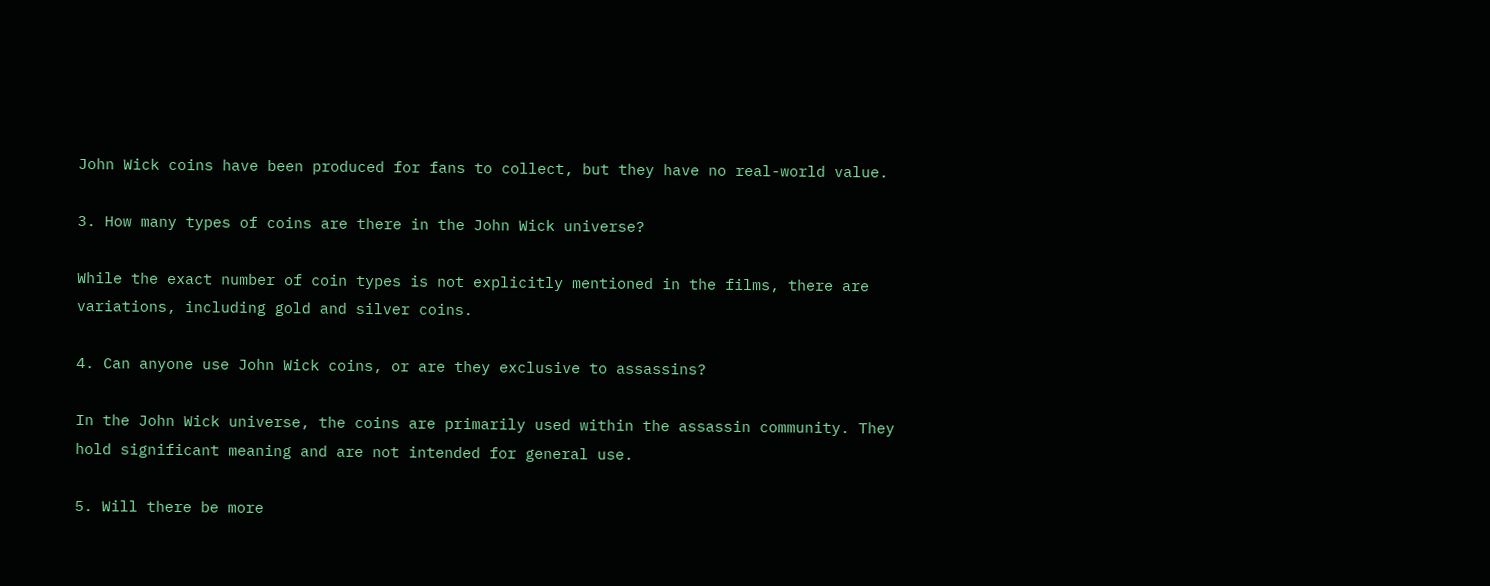John Wick coins have been produced for fans to collect, but they have no real-world value.

3. How many types of coins are there in the John Wick universe?

While the exact number of coin types is not explicitly mentioned in the films, there are variations, including gold and silver coins.

4. Can anyone use John Wick coins, or are they exclusive to assassins?

In the John Wick universe, the coins are primarily used within the assassin community. They hold significant meaning and are not intended for general use.

5. Will there be more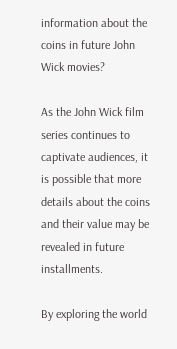information about the coins in future John Wick movies?

As the John Wick film series continues to captivate audiences, it is possible that more details about the coins and their value may be revealed in future installments.

By exploring the world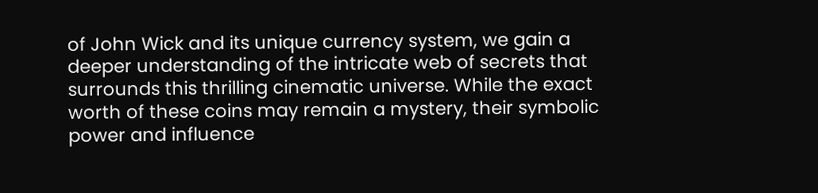of John Wick and its unique currency system, we gain a deeper understanding of the intricate web of secrets that surrounds this thrilling cinematic universe. While the exact worth of these coins may remain a mystery, their symbolic power and influence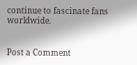continue to fascinate fans worldwide.


Post a Comment